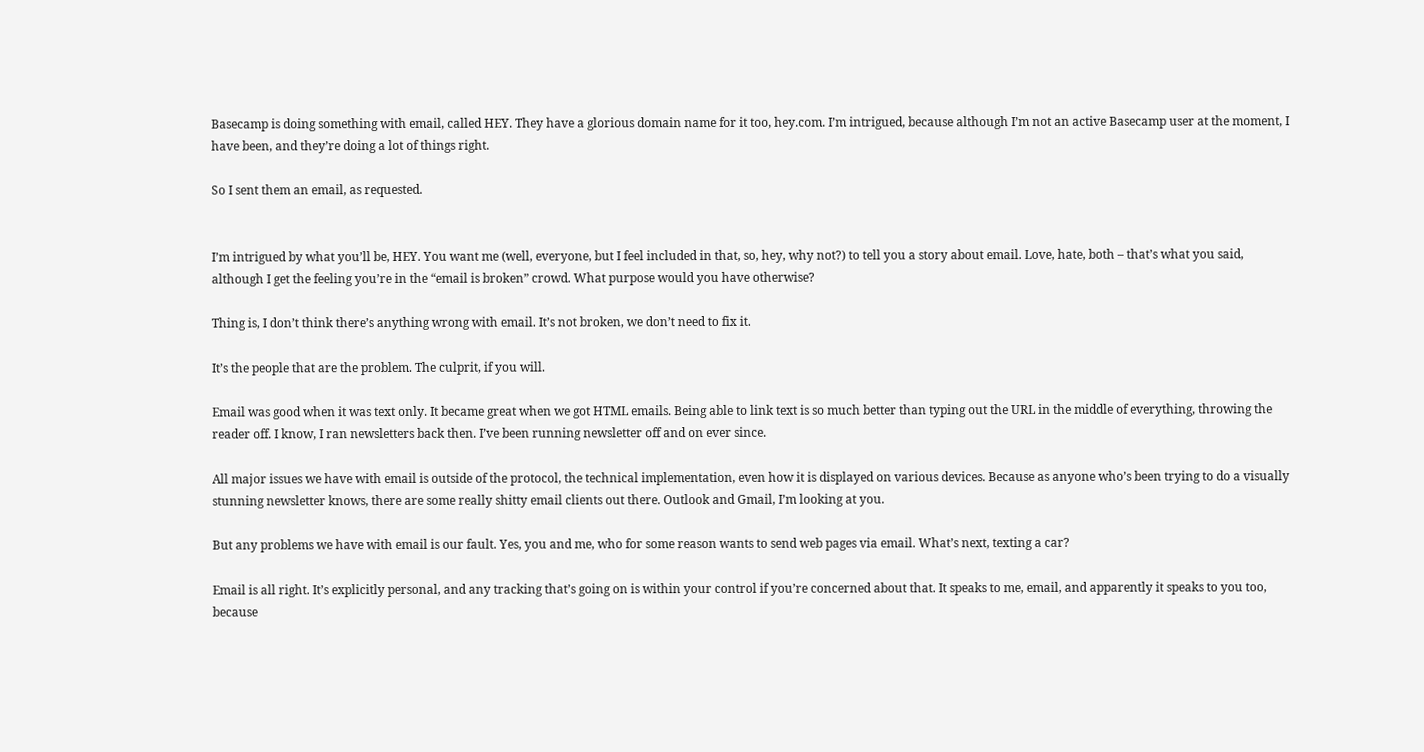Basecamp is doing something with email, called HEY. They have a glorious domain name for it too, hey.com. I’m intrigued, because although I’m not an active Basecamp user at the moment, I have been, and they’re doing a lot of things right.

So I sent them an email, as requested.


I’m intrigued by what you’ll be, HEY. You want me (well, everyone, but I feel included in that, so, hey, why not?) to tell you a story about email. Love, hate, both – that’s what you said, although I get the feeling you’re in the “email is broken” crowd. What purpose would you have otherwise?

Thing is, I don’t think there’s anything wrong with email. It’s not broken, we don’t need to fix it.

It’s the people that are the problem. The culprit, if you will.

Email was good when it was text only. It became great when we got HTML emails. Being able to link text is so much better than typing out the URL in the middle of everything, throwing the reader off. I know, I ran newsletters back then. I’ve been running newsletter off and on ever since.

All major issues we have with email is outside of the protocol, the technical implementation, even how it is displayed on various devices. Because as anyone who’s been trying to do a visually stunning newsletter knows, there are some really shitty email clients out there. Outlook and Gmail, I’m looking at you.

But any problems we have with email is our fault. Yes, you and me, who for some reason wants to send web pages via email. What’s next, texting a car?

Email is all right. It’s explicitly personal, and any tracking that’s going on is within your control if you’re concerned about that. It speaks to me, email, and apparently it speaks to you too, because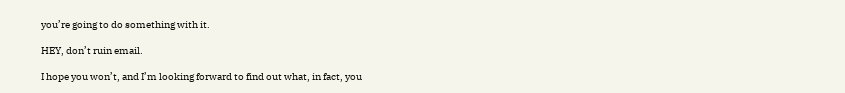you’re going to do something with it.

HEY, don’t ruin email.

I hope you won’t, and I’m looking forward to find out what, in fact, you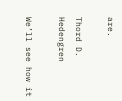are.

Thord D. Hedengren

We’ll see how it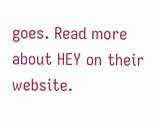goes. Read more about HEY on their website.